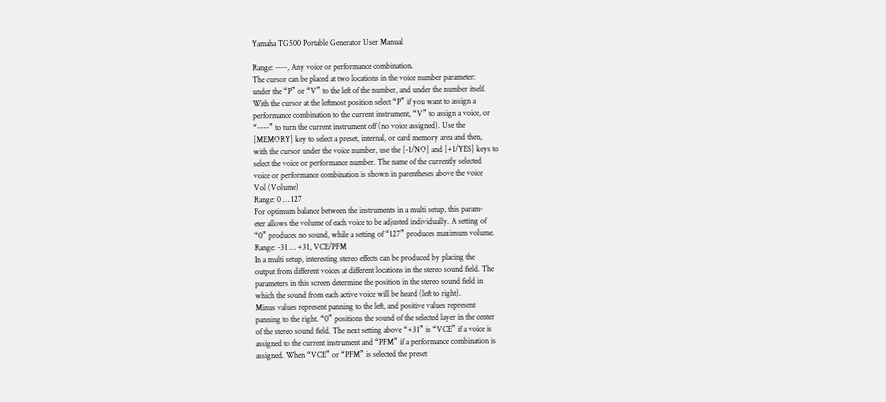Yamaha TG500 Portable Generator User Manual

Range: ----, Any voice or performance combination.
The cursor can be placed at two locations in the voice number parameter:
under the “P” or “V” to the left of the number, and under the number itself.
With the cursor at the leftmost position select “P” if you want to assign a
performance combination to the current instrument, “V” to assign a voice, or
“----” to turn the current instrument off (no voice assigned). Use the
[MEMORY] key to select a preset, internal, or card memory area and then,
with the cursor under the voice number, use the [-1/NO] and [+1/YES] keys to
select the voice or performance number. The name of the currently selected
voice or performance combination is shown in parentheses above the voice
Vol (Volume)
Range: 0 … 127
For optimum balance between the instruments in a multi setup, this param-
eter allows the volume of each voice to be adjusted individually. A setting of
“0” produces no sound, while a setting of “127” produces maximum volume.
Range: -31 … +31, VCE/PFM
In a multi setup, interesting stereo effects can be produced by placing the
output from different voices at different locations in the stereo sound field. The
parameters in this screen determine the position in the stereo sound field in
which the sound from each active voice will be heard (left to right).
Minus values represent panning to the left, and positive values represent
panning to the right. “0” positions the sound of the selected layer in the center
of the stereo sound field. The next setting above “+31” is “VCE” if a voice is
assigned to the current instrument and “PFM” if a performance combination is
assigned. When “VCE” or “PFM” is selected the preset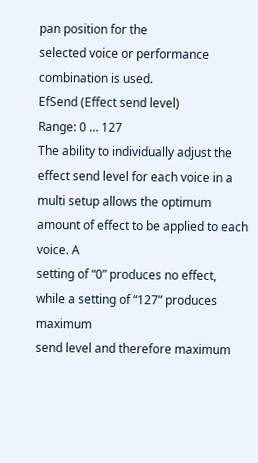pan position for the
selected voice or performance combination is used.
EfSend (Effect send level)
Range: 0 … 127
The ability to individually adjust the effect send level for each voice in a
multi setup allows the optimum amount of effect to be applied to each voice. A
setting of “0” produces no effect, while a setting of “127” produces maximum
send level and therefore maximum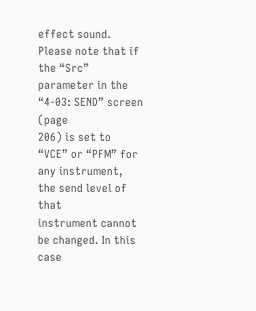effect sound.
Please note that if the “Src” parameter in the “4-03: SEND” screen (page
206) is set to “VCE” or “PFM” for any instrument, the send level of that
instrument cannot be changed. In this case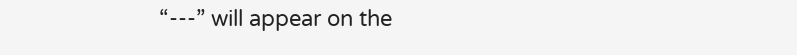“---” will appear on the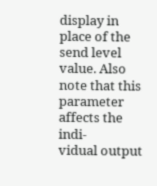display in
place of the send level value. Also note that this parameter affects the indi-
vidual output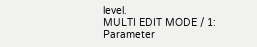level.
MULTI EDIT MODE / 1: Parameter